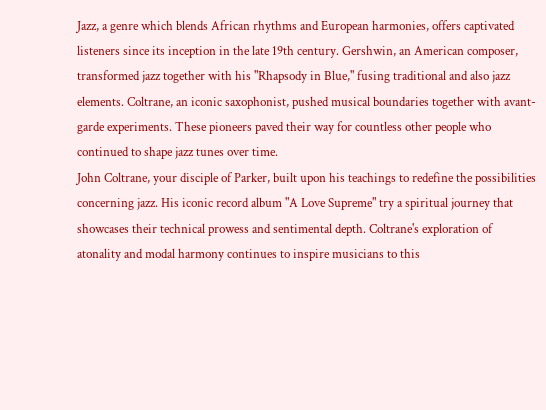Jazz, a genre which blends African rhythms and European harmonies, offers captivated listeners since its inception in the late 19th century. Gershwin, an American composer, transformed jazz together with his "Rhapsody in Blue," fusing traditional and also jazz elements. Coltrane, an iconic saxophonist, pushed musical boundaries together with avant-garde experiments. These pioneers paved their way for countless other people who continued to shape jazz tunes over time.
John Coltrane, your disciple of Parker, built upon his teachings to redefine the possibilities concerning jazz. His iconic record album "A Love Supreme" try a spiritual journey that showcases their technical prowess and sentimental depth. Coltrane's exploration of atonality and modal harmony continues to inspire musicians to this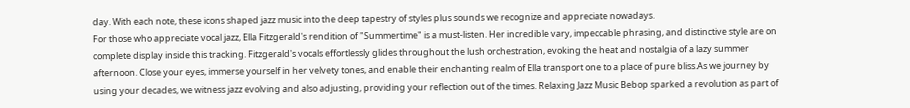day. With each note, these icons shaped jazz music into the deep tapestry of styles plus sounds we recognize and appreciate nowadays.
For those who appreciate vocal jazz, Ella Fitzgerald's rendition of "Summertime" is a must-listen. Her incredible vary, impeccable phrasing, and distinctive style are on complete display inside this tracking. Fitzgerald's vocals effortlessly glides throughout the lush orchestration, evoking the heat and nostalgia of a lazy summer afternoon. Close your eyes, immerse yourself in her velvety tones, and enable their enchanting realm of Ella transport one to a place of pure bliss.As we journey by using your decades, we witness jazz evolving and also adjusting, providing your reflection out of the times. Relaxing Jazz Music Bebop sparked a revolution as part of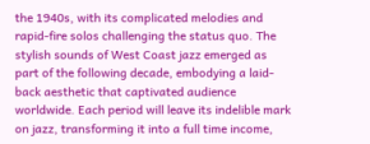the 1940s, with its complicated melodies and rapid-fire solos challenging the status quo. The stylish sounds of West Coast jazz emerged as part of the following decade, embodying a laid-back aesthetic that captivated audience worldwide. Each period will leave its indelible mark on jazz, transforming it into a full time income,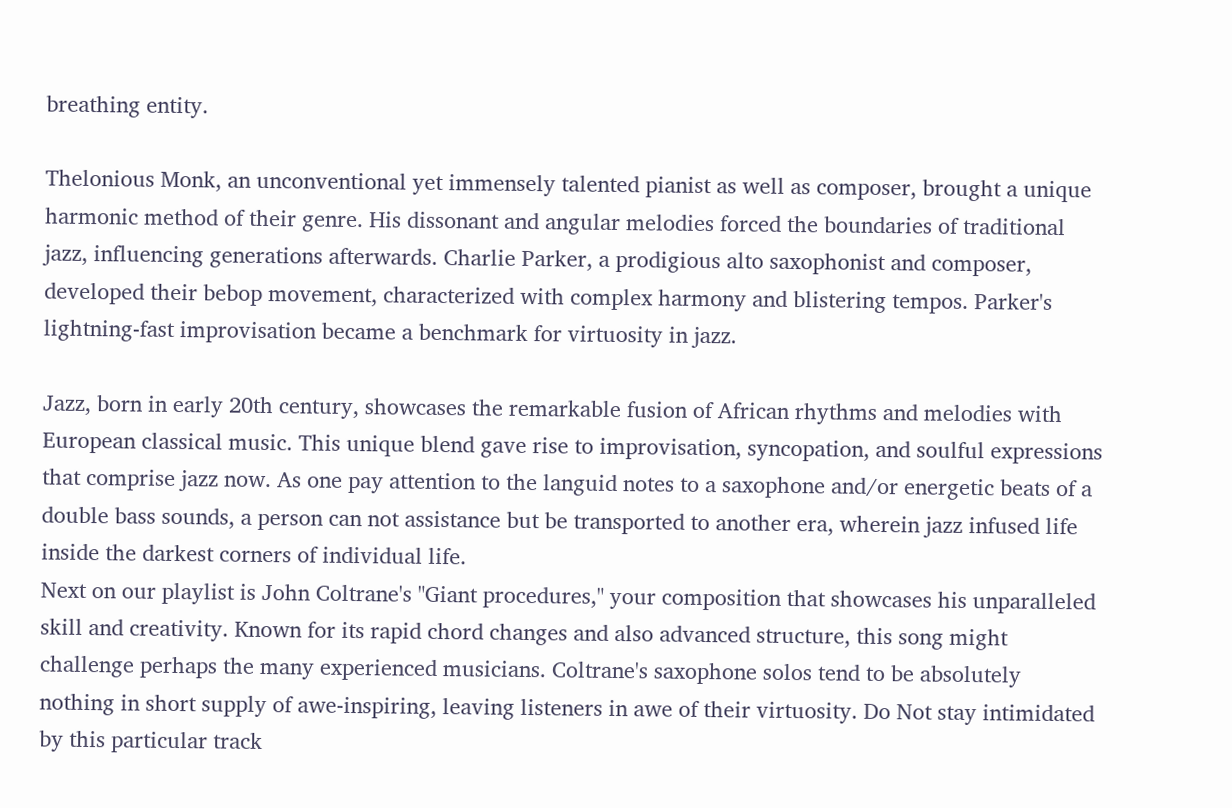breathing entity.

Thelonious Monk, an unconventional yet immensely talented pianist as well as composer, brought a unique harmonic method of their genre. His dissonant and angular melodies forced the boundaries of traditional jazz, influencing generations afterwards. Charlie Parker, a prodigious alto saxophonist and composer, developed their bebop movement, characterized with complex harmony and blistering tempos. Parker's lightning-fast improvisation became a benchmark for virtuosity in jazz.

Jazz, born in early 20th century, showcases the remarkable fusion of African rhythms and melodies with European classical music. This unique blend gave rise to improvisation, syncopation, and soulful expressions that comprise jazz now. As one pay attention to the languid notes to a saxophone and/or energetic beats of a double bass sounds, a person can not assistance but be transported to another era, wherein jazz infused life inside the darkest corners of individual life.
Next on our playlist is John Coltrane's "Giant procedures," your composition that showcases his unparalleled skill and creativity. Known for its rapid chord changes and also advanced structure, this song might challenge perhaps the many experienced musicians. Coltrane's saxophone solos tend to be absolutely nothing in short supply of awe-inspiring, leaving listeners in awe of their virtuosity. Do Not stay intimidated by this particular track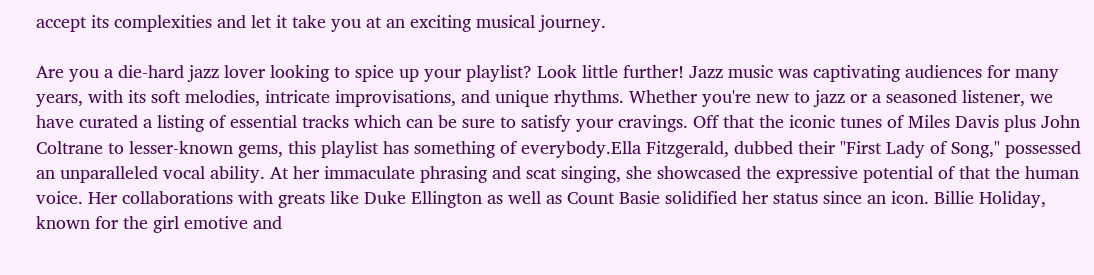accept its complexities and let it take you at an exciting musical journey.

Are you a die-hard jazz lover looking to spice up your playlist? Look little further! Jazz music was captivating audiences for many years, with its soft melodies, intricate improvisations, and unique rhythms. Whether you're new to jazz or a seasoned listener, we have curated a listing of essential tracks which can be sure to satisfy your cravings. Off that the iconic tunes of Miles Davis plus John Coltrane to lesser-known gems, this playlist has something of everybody.Ella Fitzgerald, dubbed their "First Lady of Song," possessed an unparalleled vocal ability. At her immaculate phrasing and scat singing, she showcased the expressive potential of that the human voice. Her collaborations with greats like Duke Ellington as well as Count Basie solidified her status since an icon. Billie Holiday, known for the girl emotive and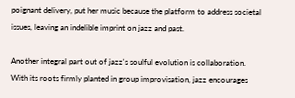poignant delivery, put her music because the platform to address societal issues, leaving an indelible imprint on jazz and past.

Another integral part out of jazz's soulful evolution is collaboration. With its roots firmly planted in group improvisation, jazz encourages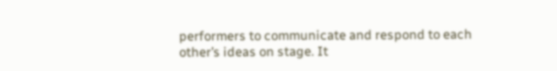performers to communicate and respond to each other’s ideas on stage. It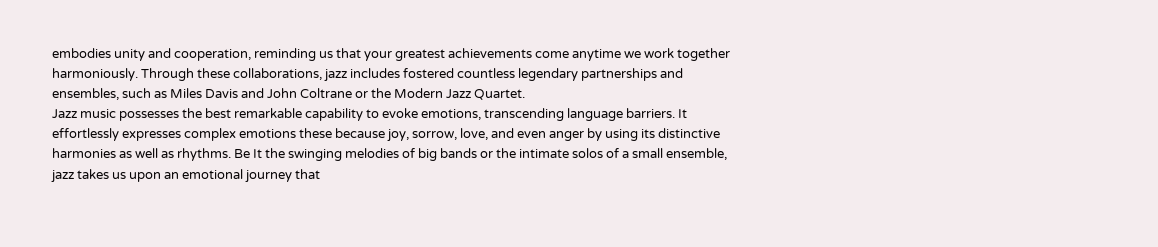embodies unity and cooperation, reminding us that your greatest achievements come anytime we work together harmoniously. Through these collaborations, jazz includes fostered countless legendary partnerships and ensembles, such as Miles Davis and John Coltrane or the Modern Jazz Quartet.
Jazz music possesses the best remarkable capability to evoke emotions, transcending language barriers. It effortlessly expresses complex emotions these because joy, sorrow, love, and even anger by using its distinctive harmonies as well as rhythms. Be It the swinging melodies of big bands or the intimate solos of a small ensemble, jazz takes us upon an emotional journey that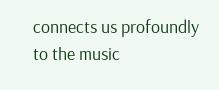connects us profoundly to the music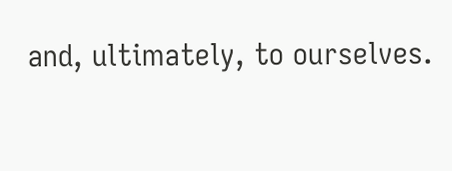and, ultimately, to ourselves.